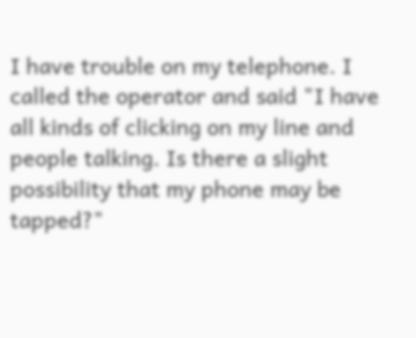I have trouble on my telephone. I called the operator and said "I have all kinds of clicking on my line and people talking. Is there a slight possibility that my phone may be tapped?"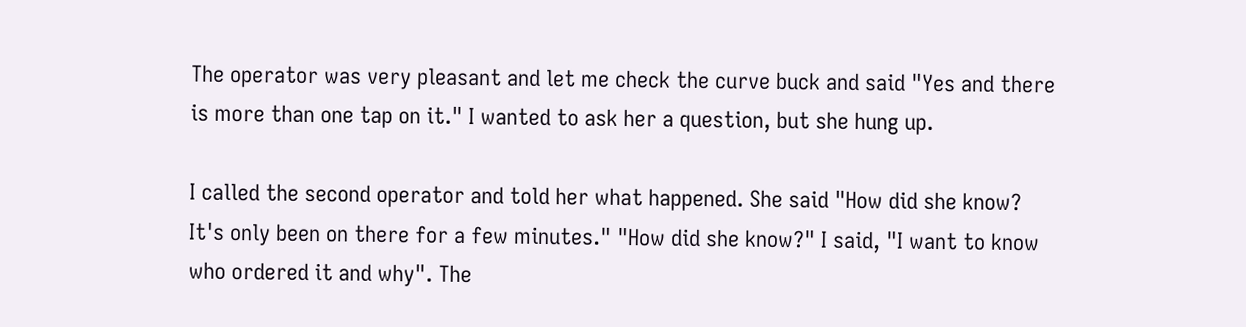The operator was very pleasant and let me check the curve buck and said "Yes and there is more than one tap on it." I wanted to ask her a question, but she hung up.

I called the second operator and told her what happened. She said "How did she know? It's only been on there for a few minutes." "How did she know?" I said, "I want to know who ordered it and why". The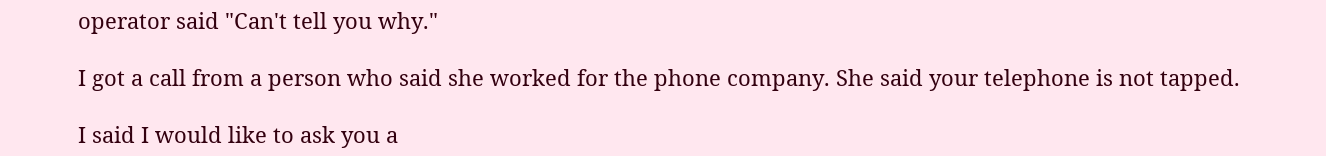operator said "Can't tell you why."

I got a call from a person who said she worked for the phone company. She said your telephone is not tapped.

I said I would like to ask you a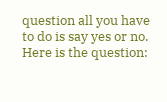question all you have to do is say yes or no. Here is the question: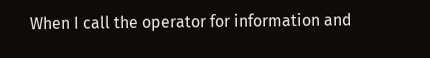When I call the operator for information and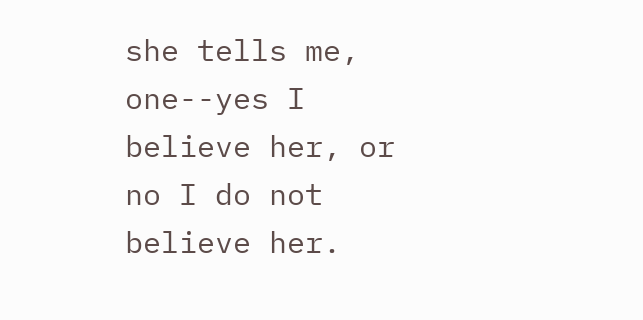she tells me, one--yes I believe her, or no I do not believe her.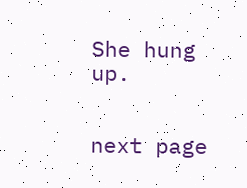She hung up.


next page